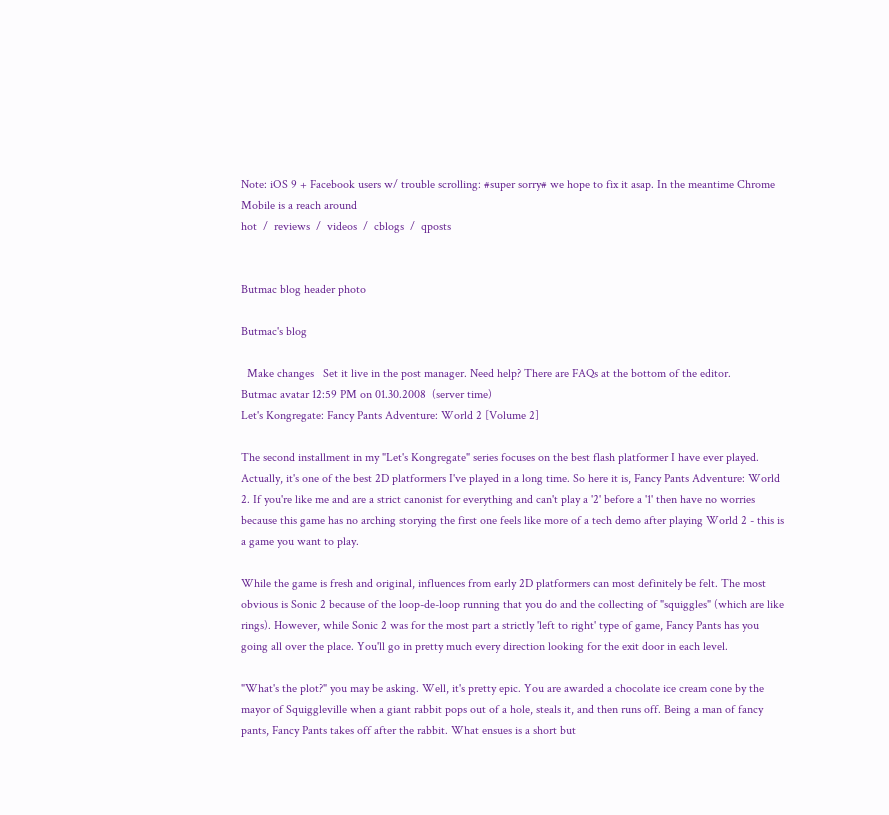Note: iOS 9 + Facebook users w/ trouble scrolling: #super sorry# we hope to fix it asap. In the meantime Chrome Mobile is a reach around
hot  /  reviews  /  videos  /  cblogs  /  qposts


Butmac blog header photo

Butmac's blog

  Make changes   Set it live in the post manager. Need help? There are FAQs at the bottom of the editor.
Butmac avatar 12:59 PM on 01.30.2008  (server time)
Let's Kongregate: Fancy Pants Adventure: World 2 [Volume 2]

The second installment in my "Let's Kongregate" series focuses on the best flash platformer I have ever played. Actually, it's one of the best 2D platformers I've played in a long time. So here it is, Fancy Pants Adventure: World 2. If you're like me and are a strict canonist for everything and can't play a '2' before a '1' then have no worries because this game has no arching storying the first one feels like more of a tech demo after playing World 2 - this is a game you want to play.

While the game is fresh and original, influences from early 2D platformers can most definitely be felt. The most obvious is Sonic 2 because of the loop-de-loop running that you do and the collecting of "squiggles" (which are like rings). However, while Sonic 2 was for the most part a strictly 'left to right' type of game, Fancy Pants has you going all over the place. You'll go in pretty much every direction looking for the exit door in each level.

"What's the plot?" you may be asking. Well, it's pretty epic. You are awarded a chocolate ice cream cone by the mayor of Squiggleville when a giant rabbit pops out of a hole, steals it, and then runs off. Being a man of fancy pants, Fancy Pants takes off after the rabbit. What ensues is a short but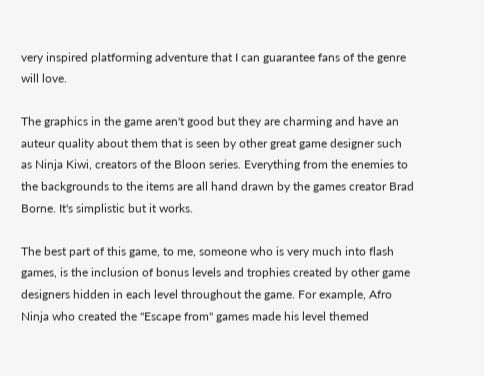very inspired platforming adventure that I can guarantee fans of the genre will love.

The graphics in the game aren't good but they are charming and have an auteur quality about them that is seen by other great game designer such as Ninja Kiwi, creators of the Bloon series. Everything from the enemies to the backgrounds to the items are all hand drawn by the games creator Brad Borne. It's simplistic but it works.

The best part of this game, to me, someone who is very much into flash games, is the inclusion of bonus levels and trophies created by other game designers hidden in each level throughout the game. For example, Afro Ninja who created the "Escape from" games made his level themed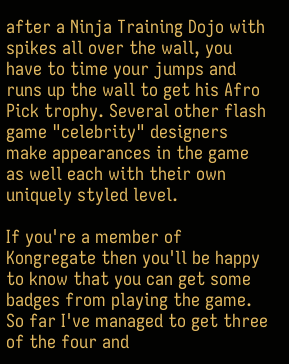after a Ninja Training Dojo with spikes all over the wall, you have to time your jumps and runs up the wall to get his Afro Pick trophy. Several other flash game "celebrity" designers make appearances in the game as well each with their own uniquely styled level.

If you're a member of Kongregate then you'll be happy to know that you can get some badges from playing the game. So far I've managed to get three of the four and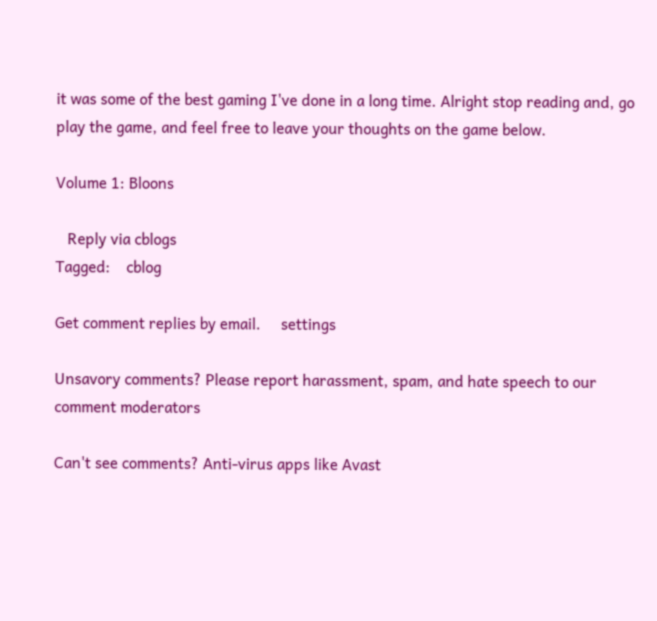it was some of the best gaming I've done in a long time. Alright stop reading and, go play the game, and feel free to leave your thoughts on the game below.

Volume 1: Bloons

   Reply via cblogs
Tagged:    cblog

Get comment replies by email.     settings

Unsavory comments? Please report harassment, spam, and hate speech to our comment moderators

Can't see comments? Anti-virus apps like Avast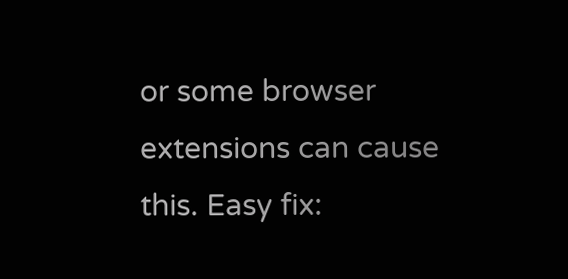or some browser extensions can cause this. Easy fix: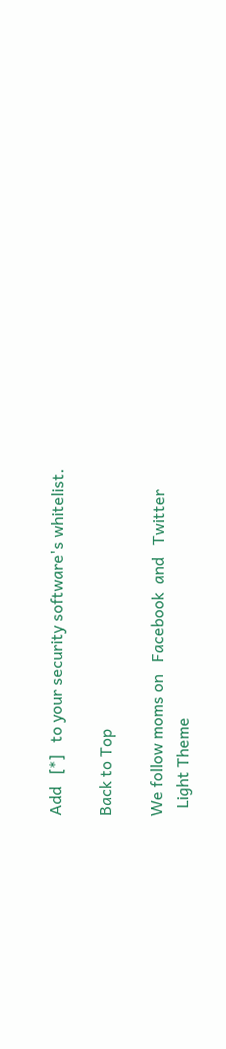Add   [*]   to your security software's whitelist.

Back to Top

We follow moms on   Facebook  and   Twitter
  Light Theme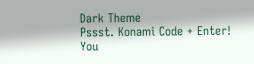Dark Theme
Pssst. Konami Code + Enter!
You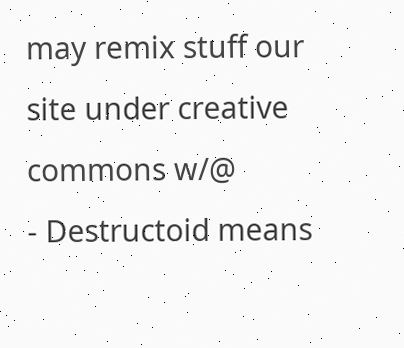may remix stuff our site under creative commons w/@
- Destructoid means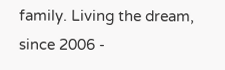family. Living the dream, since 2006 -